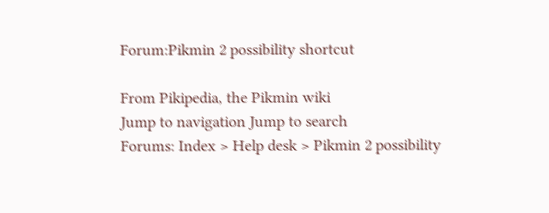Forum:Pikmin 2 possibility shortcut

From Pikipedia, the Pikmin wiki
Jump to navigation Jump to search
Forums: Index > Help desk > Pikmin 2 possibility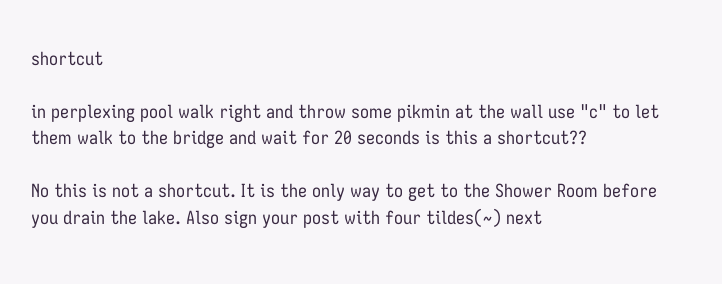shortcut

in perplexing pool walk right and throw some pikmin at the wall use "c" to let them walk to the bridge and wait for 20 seconds is this a shortcut??

No this is not a shortcut. It is the only way to get to the Shower Room before you drain the lake. Also sign your post with four tildes(~) next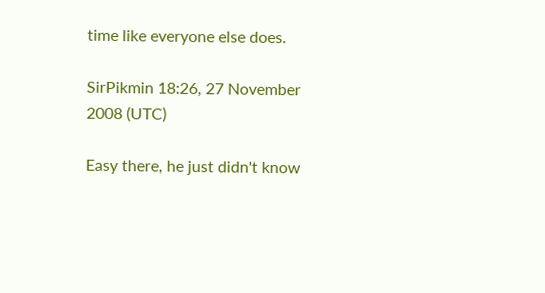time like everyone else does.

SirPikmin 18:26, 27 November 2008 (UTC)

Easy there, he just didn't know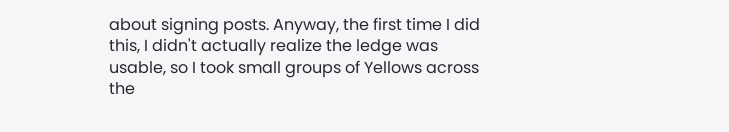about signing posts. Anyway, the first time I did this, I didn't actually realize the ledge was usable, so I took small groups of Yellows across the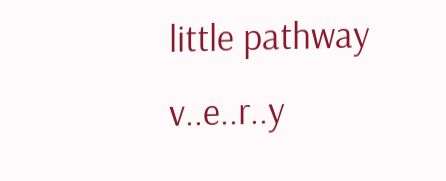little pathway v..e..r..y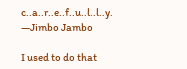c..a..r..e..f..u..l..l..y. —Jimbo Jambo

I used to do that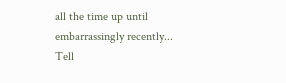all the time up until embarrassingly recently... Tell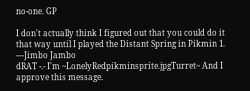no-one. GP

I don't actually think I figured out that you could do it that way until I played the Distant Spring in Pikmin 1. —Jimbo Jambo
dRAT -.- I'm ~LonelyRedpikminsprite.jpgTurret~ And I approve this message.